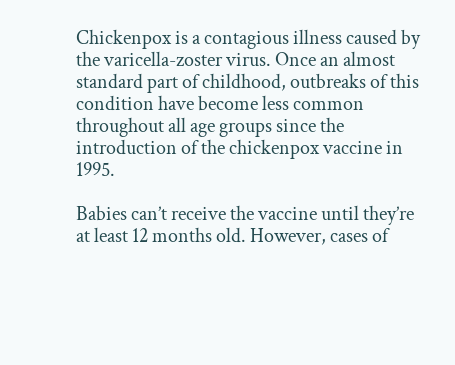Chickenpox is a contagious illness caused by the varicella-zoster virus. Once an almost standard part of childhood, outbreaks of this condition have become less common throughout all age groups since the introduction of the chickenpox vaccine in 1995.

Babies can’t receive the vaccine until they’re at least 12 months old. However, cases of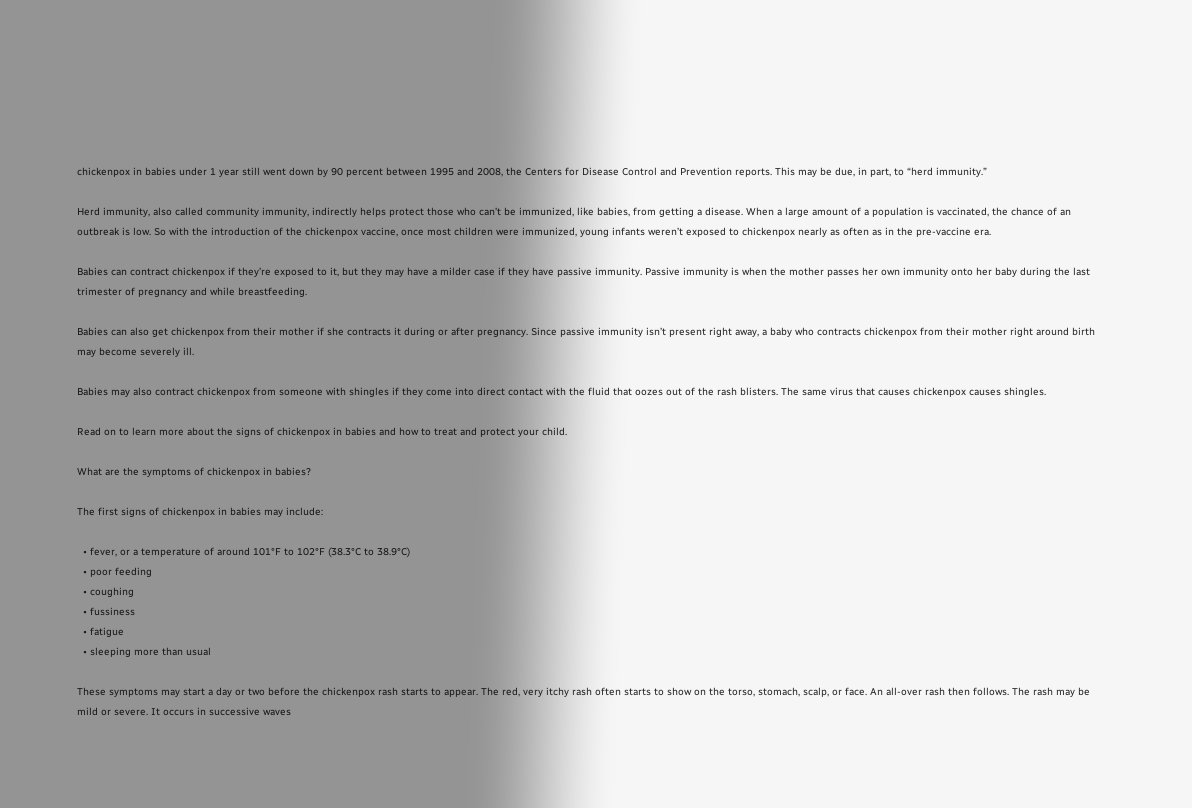chickenpox in babies under 1 year still went down by 90 percent between 1995 and 2008, the Centers for Disease Control and Prevention reports. This may be due, in part, to “herd immunity.”

Herd immunity, also called community immunity, indirectly helps protect those who can’t be immunized, like babies, from getting a disease. When a large amount of a population is vaccinated, the chance of an outbreak is low. So with the introduction of the chickenpox vaccine, once most children were immunized, young infants weren’t exposed to chickenpox nearly as often as in the pre-vaccine era.

Babies can contract chickenpox if they’re exposed to it, but they may have a milder case if they have passive immunity. Passive immunity is when the mother passes her own immunity onto her baby during the last trimester of pregnancy and while breastfeeding.

Babies can also get chickenpox from their mother if she contracts it during or after pregnancy. Since passive immunity isn’t present right away, a baby who contracts chickenpox from their mother right around birth may become severely ill.

Babies may also contract chickenpox from someone with shingles if they come into direct contact with the fluid that oozes out of the rash blisters. The same virus that causes chickenpox causes shingles.

Read on to learn more about the signs of chickenpox in babies and how to treat and protect your child.

What are the symptoms of chickenpox in babies?

The first signs of chickenpox in babies may include:

  • fever, or a temperature of around 101°F to 102°F (38.3°C to 38.9°C)
  • poor feeding
  • coughing
  • fussiness
  • fatigue
  • sleeping more than usual

These symptoms may start a day or two before the chickenpox rash starts to appear. The red, very itchy rash often starts to show on the torso, stomach, scalp, or face. An all-over rash then follows. The rash may be mild or severe. It occurs in successive waves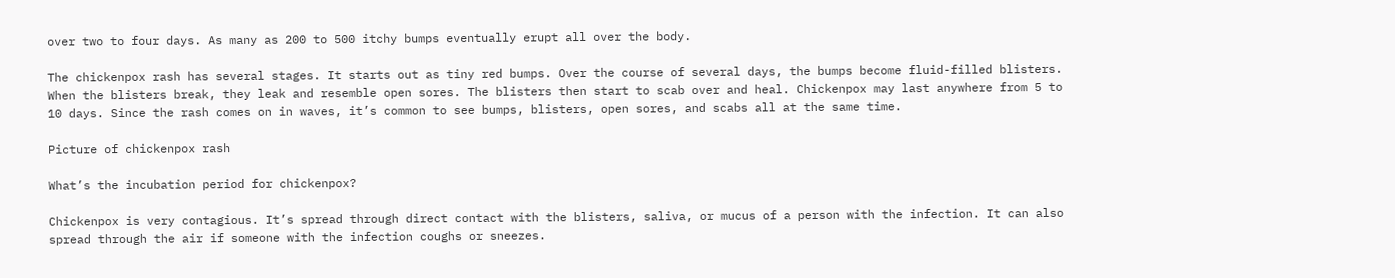over two to four days. As many as 200 to 500 itchy bumps eventually erupt all over the body.

The chickenpox rash has several stages. It starts out as tiny red bumps. Over the course of several days, the bumps become fluid-filled blisters. When the blisters break, they leak and resemble open sores. The blisters then start to scab over and heal. Chickenpox may last anywhere from 5 to 10 days. Since the rash comes on in waves, it’s common to see bumps, blisters, open sores, and scabs all at the same time.

Picture of chickenpox rash

What’s the incubation period for chickenpox?

Chickenpox is very contagious. It’s spread through direct contact with the blisters, saliva, or mucus of a person with the infection. It can also spread through the air if someone with the infection coughs or sneezes.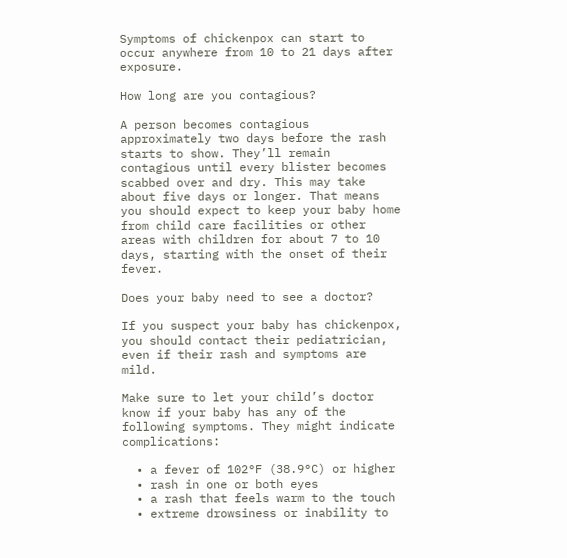Symptoms of chickenpox can start to occur anywhere from 10 to 21 days after exposure.

How long are you contagious?

A person becomes contagious approximately two days before the rash starts to show. They’ll remain contagious until every blister becomes scabbed over and dry. This may take about five days or longer. That means you should expect to keep your baby home from child care facilities or other areas with children for about 7 to 10 days, starting with the onset of their fever.

Does your baby need to see a doctor?

If you suspect your baby has chickenpox, you should contact their pediatrician, even if their rash and symptoms are mild.

Make sure to let your child’s doctor know if your baby has any of the following symptoms. They might indicate complications:

  • a fever of 102°F (38.9°C) or higher
  • rash in one or both eyes
  • a rash that feels warm to the touch
  • extreme drowsiness or inability to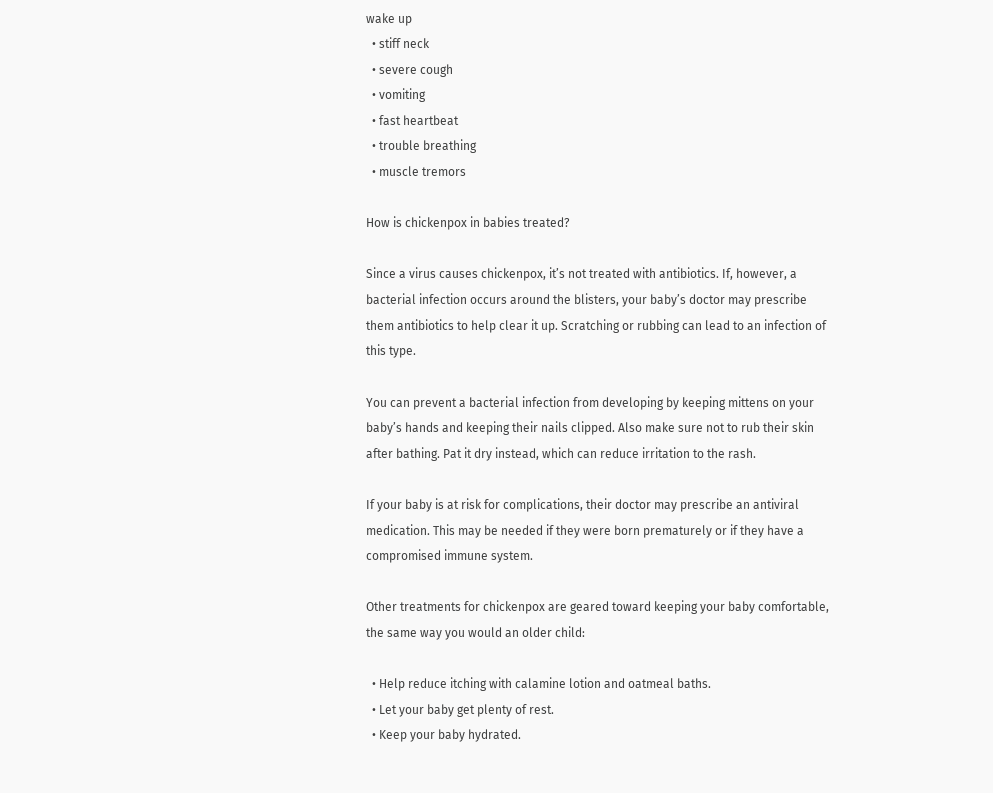wake up
  • stiff neck
  • severe cough
  • vomiting
  • fast heartbeat
  • trouble breathing
  • muscle tremors

How is chickenpox in babies treated?

Since a virus causes chickenpox, it’s not treated with antibiotics. If, however, a bacterial infection occurs around the blisters, your baby’s doctor may prescribe them antibiotics to help clear it up. Scratching or rubbing can lead to an infection of this type.

You can prevent a bacterial infection from developing by keeping mittens on your baby’s hands and keeping their nails clipped. Also make sure not to rub their skin after bathing. Pat it dry instead, which can reduce irritation to the rash.

If your baby is at risk for complications, their doctor may prescribe an antiviral medication. This may be needed if they were born prematurely or if they have a compromised immune system.

Other treatments for chickenpox are geared toward keeping your baby comfortable, the same way you would an older child:

  • Help reduce itching with calamine lotion and oatmeal baths.
  • Let your baby get plenty of rest.
  • Keep your baby hydrated.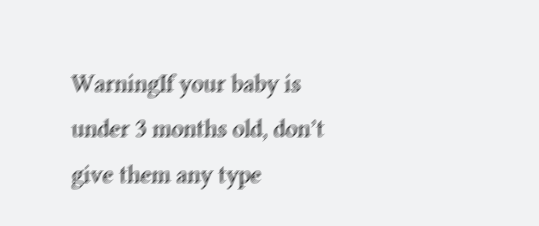WarningIf your baby is under 3 months old, don’t give them any type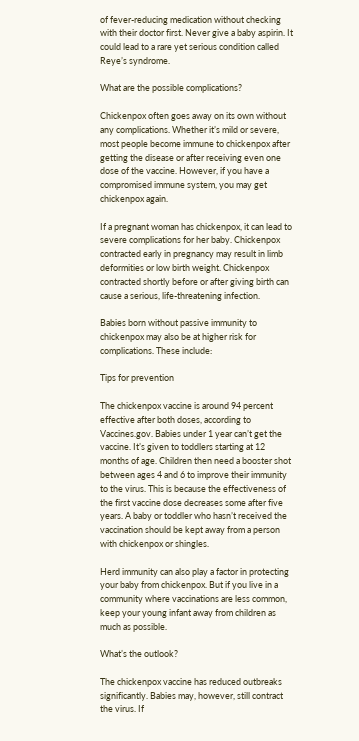of fever-reducing medication without checking with their doctor first. Never give a baby aspirin. It could lead to a rare yet serious condition called Reye’s syndrome.

What are the possible complications?

Chickenpox often goes away on its own without any complications. Whether it’s mild or severe, most people become immune to chickenpox after getting the disease or after receiving even one dose of the vaccine. However, if you have a compromised immune system, you may get chickenpox again.

If a pregnant woman has chickenpox, it can lead to severe complications for her baby. Chickenpox contracted early in pregnancy may result in limb deformities or low birth weight. Chickenpox contracted shortly before or after giving birth can cause a serious, life-threatening infection.

Babies born without passive immunity to chickenpox may also be at higher risk for complications. These include:

Tips for prevention

The chickenpox vaccine is around 94 percent effective after both doses, according to Vaccines.gov. Babies under 1 year can’t get the vaccine. It’s given to toddlers starting at 12 months of age. Children then need a booster shot between ages 4 and 6 to improve their immunity to the virus. This is because the effectiveness of the first vaccine dose decreases some after five years. A baby or toddler who hasn’t received the vaccination should be kept away from a person with chickenpox or shingles.

Herd immunity can also play a factor in protecting your baby from chickenpox. But if you live in a community where vaccinations are less common, keep your young infant away from children as much as possible.

What’s the outlook?

The chickenpox vaccine has reduced outbreaks significantly. Babies may, however, still contract the virus. If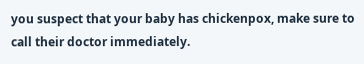you suspect that your baby has chickenpox, make sure to call their doctor immediately.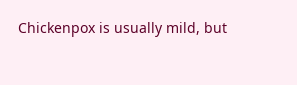Chickenpox is usually mild, but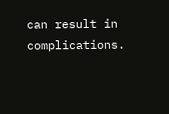can result in complications.